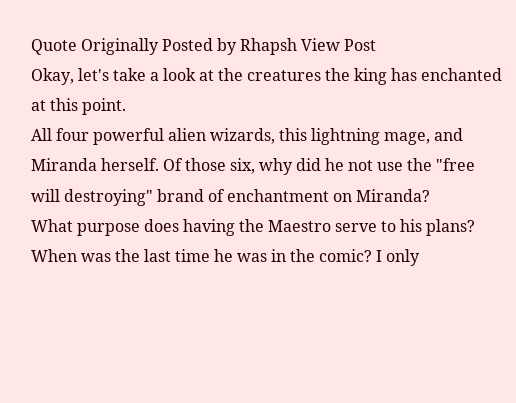Quote Originally Posted by Rhapsh View Post
Okay, let's take a look at the creatures the king has enchanted at this point.
All four powerful alien wizards, this lightning mage, and Miranda herself. Of those six, why did he not use the "free will destroying" brand of enchantment on Miranda?
What purpose does having the Maestro serve to his plans? When was the last time he was in the comic? I only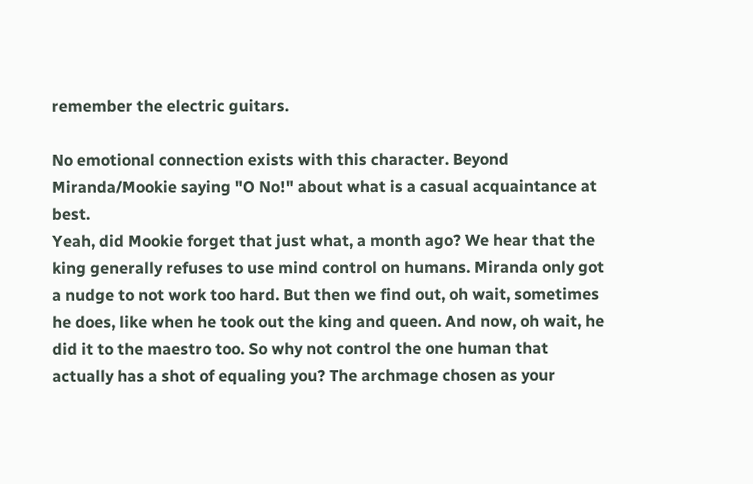remember the electric guitars.

No emotional connection exists with this character. Beyond Miranda/Mookie saying "O No!" about what is a casual acquaintance at best.
Yeah, did Mookie forget that just what, a month ago? We hear that the king generally refuses to use mind control on humans. Miranda only got a nudge to not work too hard. But then we find out, oh wait, sometimes he does, like when he took out the king and queen. And now, oh wait, he did it to the maestro too. So why not control the one human that actually has a shot of equaling you? The archmage chosen as your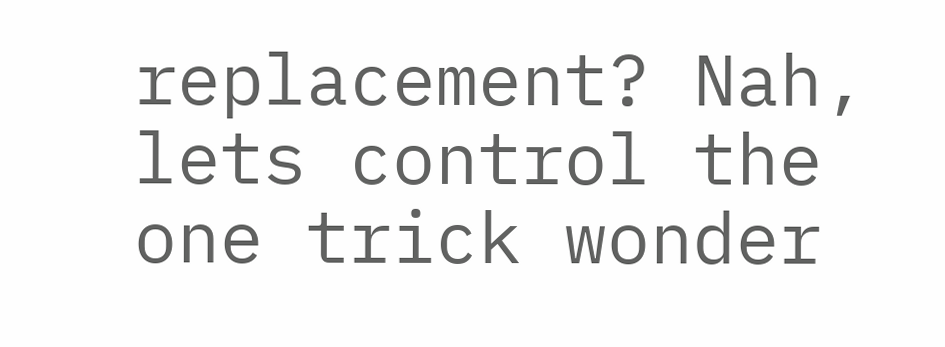replacement? Nah, lets control the one trick wonder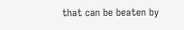that can be beaten by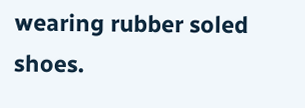wearing rubber soled shoes.